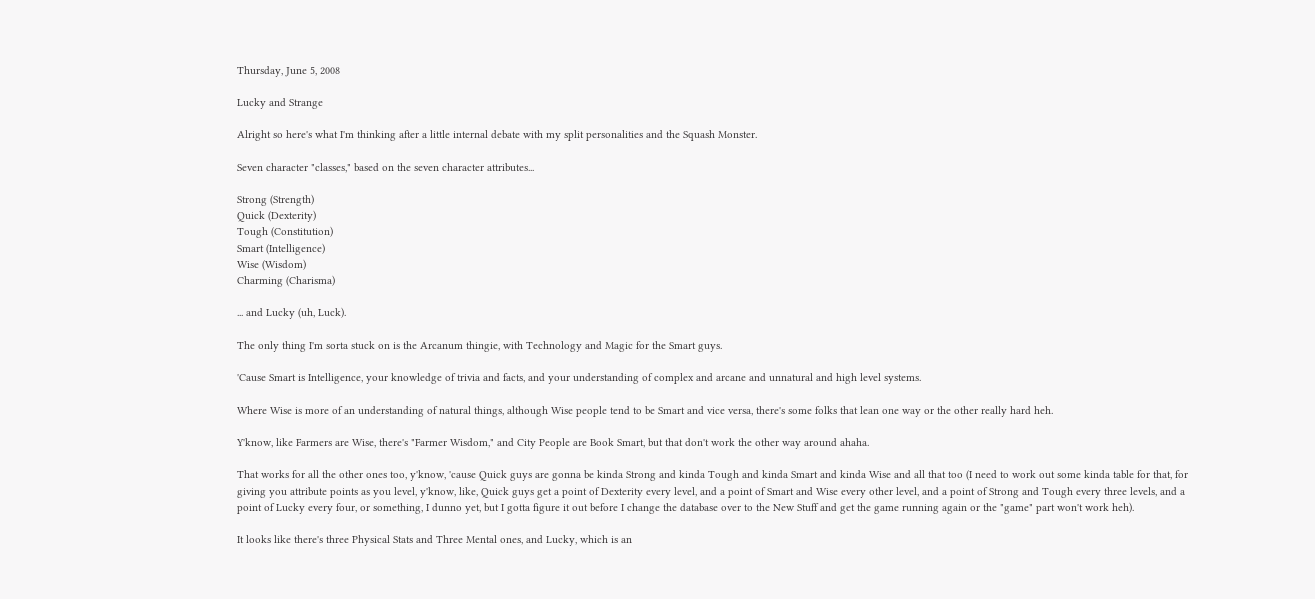Thursday, June 5, 2008

Lucky and Strange

Alright so here's what I'm thinking after a little internal debate with my split personalities and the Squash Monster.

Seven character "classes," based on the seven character attributes...

Strong (Strength)
Quick (Dexterity)
Tough (Constitution)
Smart (Intelligence)
Wise (Wisdom)
Charming (Charisma)

... and Lucky (uh, Luck).

The only thing I'm sorta stuck on is the Arcanum thingie, with Technology and Magic for the Smart guys.

'Cause Smart is Intelligence, your knowledge of trivia and facts, and your understanding of complex and arcane and unnatural and high level systems.

Where Wise is more of an understanding of natural things, although Wise people tend to be Smart and vice versa, there's some folks that lean one way or the other really hard heh.

Y'know, like Farmers are Wise, there's "Farmer Wisdom," and City People are Book Smart, but that don't work the other way around ahaha.

That works for all the other ones too, y'know, 'cause Quick guys are gonna be kinda Strong and kinda Tough and kinda Smart and kinda Wise and all that too (I need to work out some kinda table for that, for giving you attribute points as you level, y'know, like, Quick guys get a point of Dexterity every level, and a point of Smart and Wise every other level, and a point of Strong and Tough every three levels, and a point of Lucky every four, or something, I dunno yet, but I gotta figure it out before I change the database over to the New Stuff and get the game running again or the "game" part won't work heh).

It looks like there's three Physical Stats and Three Mental ones, and Lucky, which is an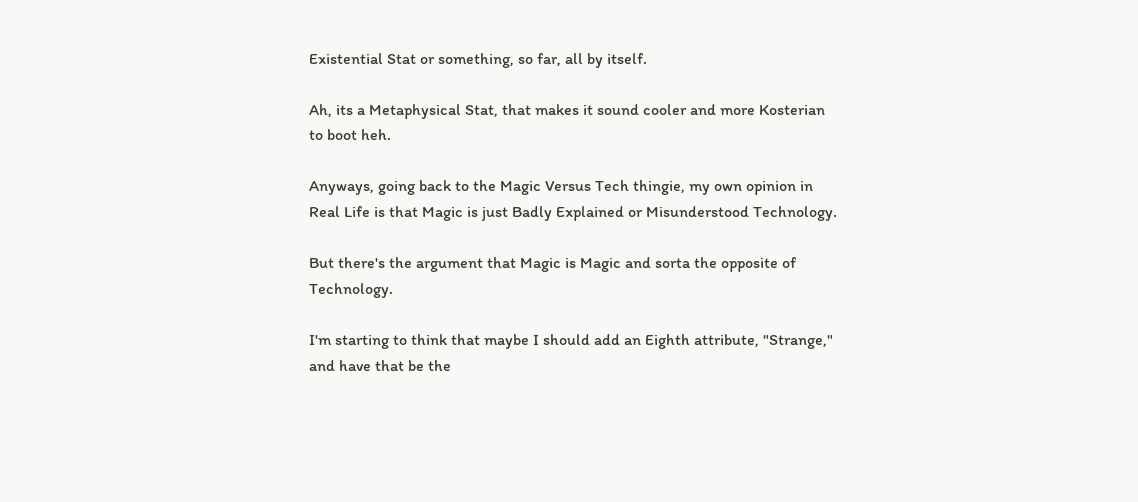Existential Stat or something, so far, all by itself.

Ah, its a Metaphysical Stat, that makes it sound cooler and more Kosterian to boot heh.

Anyways, going back to the Magic Versus Tech thingie, my own opinion in Real Life is that Magic is just Badly Explained or Misunderstood Technology.

But there's the argument that Magic is Magic and sorta the opposite of Technology.

I'm starting to think that maybe I should add an Eighth attribute, "Strange," and have that be the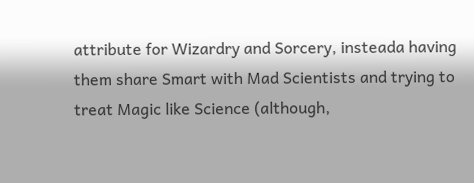attribute for Wizardry and Sorcery, insteada having them share Smart with Mad Scientists and trying to treat Magic like Science (although,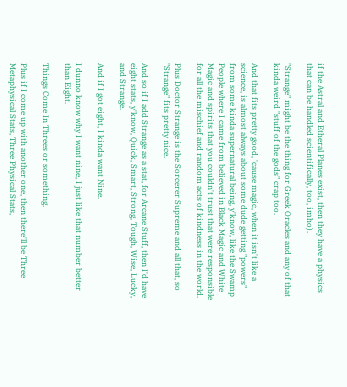if the Astral and Etheral Planes exist, then they have a physics that can be handled scientifically, too, imho).

"Strange" might be the thing for Greek Oracles and any of that kinda weird "stuff of the gods" crap too.

And that fits pretty good, 'cause magic, when it isn't like a science, is almost always about some dude getting "powers" from some kinda supernatural being, y'know, like the Swamp People where I came from believed in Black Magic and White Magic and spirits that you couldn't trust that were responsible for all the mischief and random acts of kindness in the world.

Plus Doctor Strange is the Sorcerer Supreme and all that, so "Strange" fits pretty nice.

And so if I add Strange as a stat, for Arcane Stuff, then I'd have eight stats, y'know, Quick, Smart, Strong, Tough, Wise, Lucky, and Strange.

And if I got eight, I kinda want Nine.

I dunno know why I want nine, I just like that number better than Eight.

Things Come In Threes or something.

Plus if I come up with another one, then there'll be Three Metaphysical Stats, Three Physical Stats,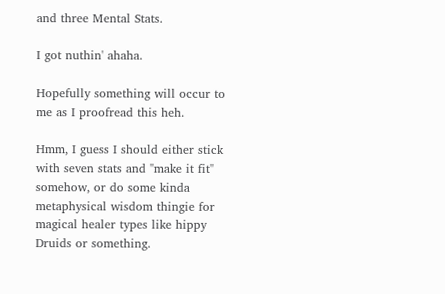and three Mental Stats.

I got nuthin' ahaha.

Hopefully something will occur to me as I proofread this heh.

Hmm, I guess I should either stick with seven stats and "make it fit" somehow, or do some kinda metaphysical wisdom thingie for magical healer types like hippy Druids or something.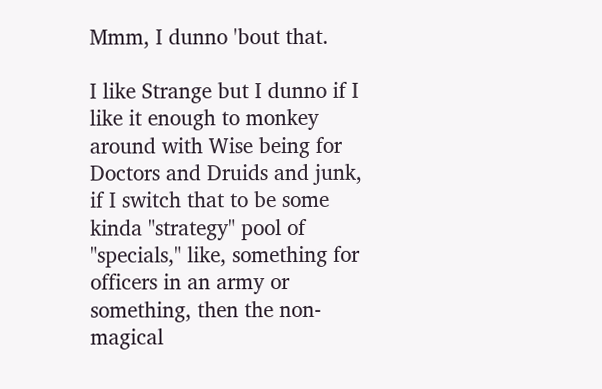Mmm, I dunno 'bout that.

I like Strange but I dunno if I like it enough to monkey around with Wise being for Doctors and Druids and junk, if I switch that to be some kinda "strategy" pool of "specials," like, something for officers in an army or something, then the non-magical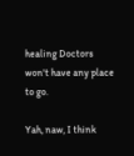healing Doctors won't have any place to go.

Yah, naw, I think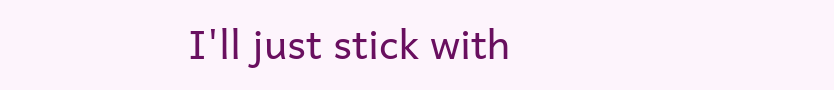I'll just stick with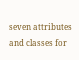seven attributes and classes for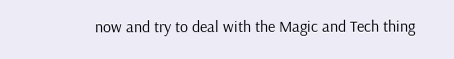now and try to deal with the Magic and Tech thing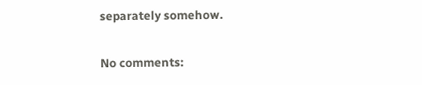separately somehow.

No comments: